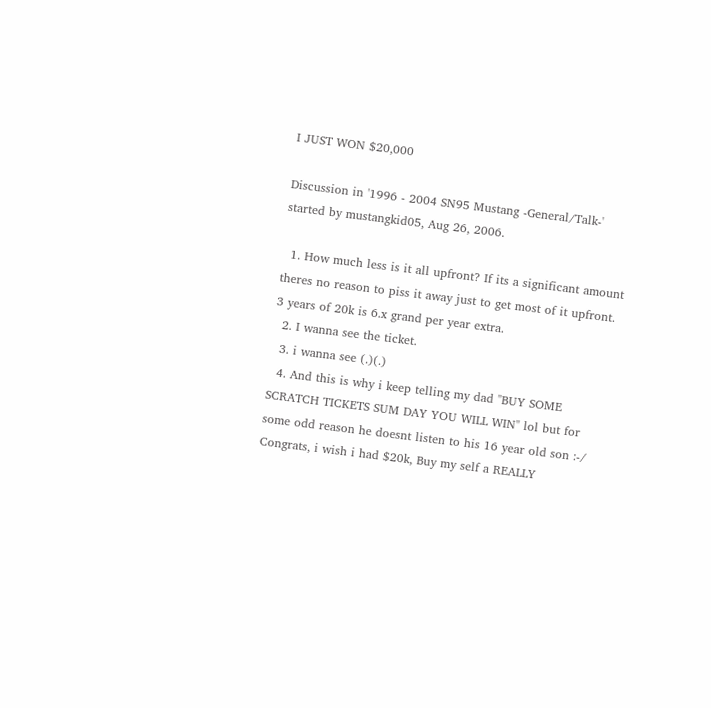I JUST WON $20,000

Discussion in '1996 - 2004 SN95 Mustang -General/Talk-' started by mustangkid05, Aug 26, 2006.

  1. How much less is it all upfront? If its a significant amount theres no reason to piss it away just to get most of it upfront. 3 years of 20k is 6.x grand per year extra.
  2. I wanna see the ticket.
  3. i wanna see (.)(.)
  4. And this is why i keep telling my dad "BUY SOME SCRATCH TICKETS SUM DAY YOU WILL WIN" lol but for some odd reason he doesnt listen to his 16 year old son :-/ Congrats, i wish i had $20k, Buy my self a REALLY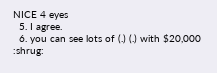NICE 4 eyes
  5. I agree.
  6. you can see lots of (.) (.) with $20,000 :shrug: